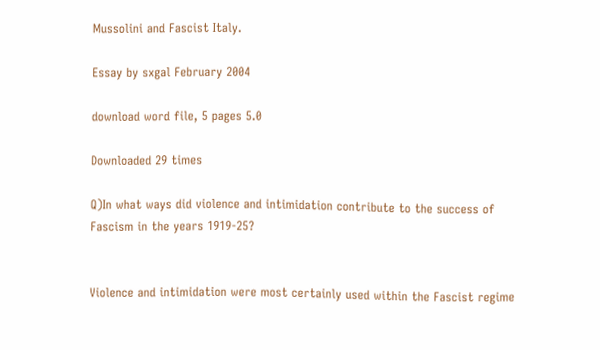Mussolini and Fascist Italy.

Essay by sxgal February 2004

download word file, 5 pages 5.0

Downloaded 29 times

Q)In what ways did violence and intimidation contribute to the success of Fascism in the years 1919-25?


Violence and intimidation were most certainly used within the Fascist regime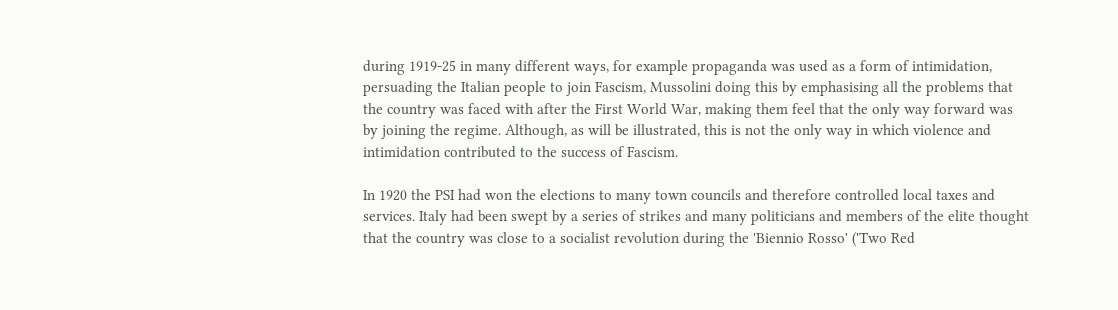during 1919-25 in many different ways, for example propaganda was used as a form of intimidation, persuading the Italian people to join Fascism, Mussolini doing this by emphasising all the problems that the country was faced with after the First World War, making them feel that the only way forward was by joining the regime. Although, as will be illustrated, this is not the only way in which violence and intimidation contributed to the success of Fascism.

In 1920 the PSI had won the elections to many town councils and therefore controlled local taxes and services. Italy had been swept by a series of strikes and many politicians and members of the elite thought that the country was close to a socialist revolution during the 'Biennio Rosso' ('Two Red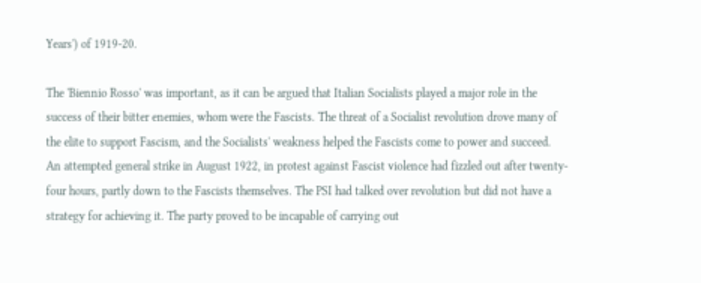Years') of 1919-20.

The 'Biennio Rosso' was important, as it can be argued that Italian Socialists played a major role in the success of their bitter enemies, whom were the Fascists. The threat of a Socialist revolution drove many of the elite to support Fascism, and the Socialists' weakness helped the Fascists come to power and succeed. An attempted general strike in August 1922, in protest against Fascist violence had fizzled out after twenty-four hours, partly down to the Fascists themselves. The PSI had talked over revolution but did not have a strategy for achieving it. The party proved to be incapable of carrying out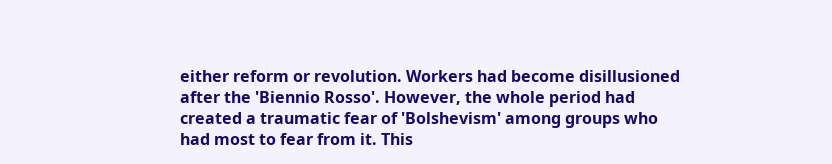either reform or revolution. Workers had become disillusioned after the 'Biennio Rosso'. However, the whole period had created a traumatic fear of 'Bolshevism' among groups who had most to fear from it. This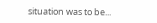situation was to be...